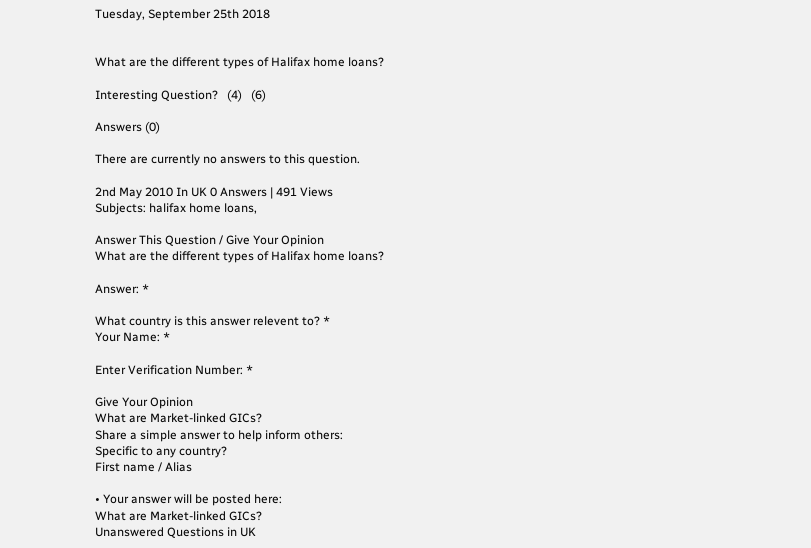Tuesday, September 25th 2018


What are the different types of Halifax home loans?

Interesting Question?   (4)   (6)

Answers (0)

There are currently no answers to this question.

2nd May 2010 In UK 0 Answers | 491 Views
Subjects: halifax home loans,

Answer This Question / Give Your Opinion
What are the different types of Halifax home loans?

Answer: *

What country is this answer relevent to? *
Your Name: *

Enter Verification Number: *

Give Your Opinion
What are Market-linked GICs?
Share a simple answer to help inform others:
Specific to any country?
First name / Alias

• Your answer will be posted here:
What are Market-linked GICs?
Unanswered Questions in UK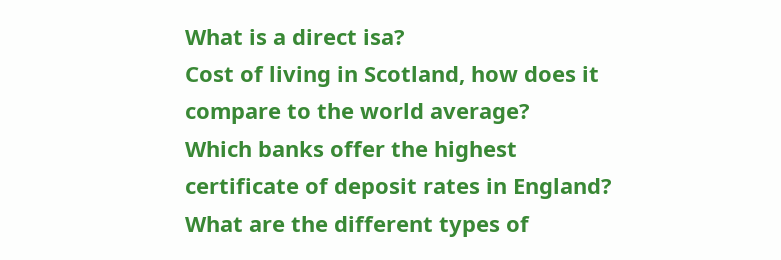What is a direct isa?
Cost of living in Scotland, how does it compare to the world average?
Which banks offer the highest certificate of deposit rates in England?
What are the different types of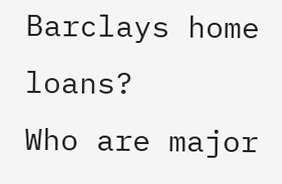Barclays home loans?
Who are major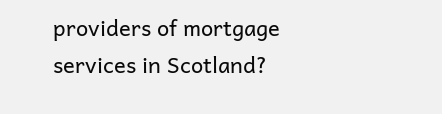providers of mortgage services in Scotland?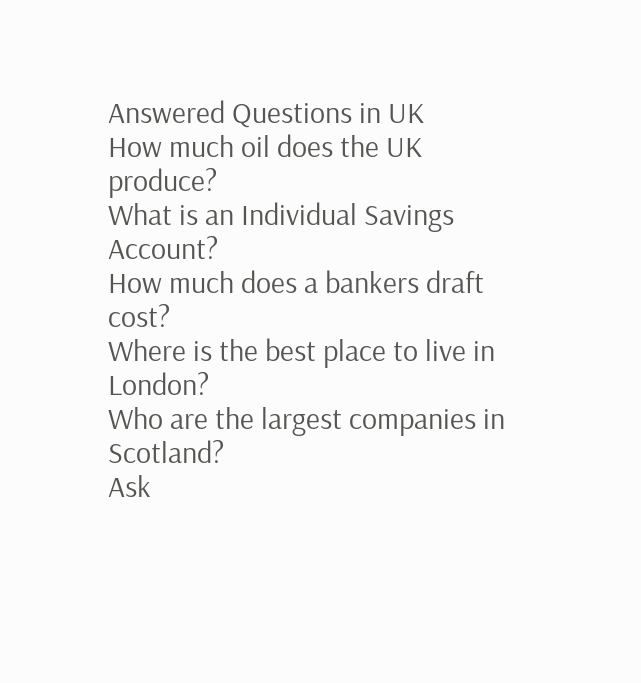Answered Questions in UK
How much oil does the UK produce?
What is an Individual Savings Account?
How much does a bankers draft cost?
Where is the best place to live in London?
Who are the largest companies in Scotland?
Ask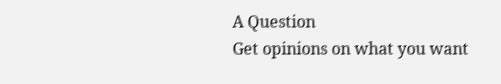A Question
Get opinions on what you want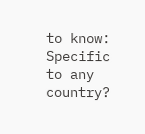to know:
Specific to any country?